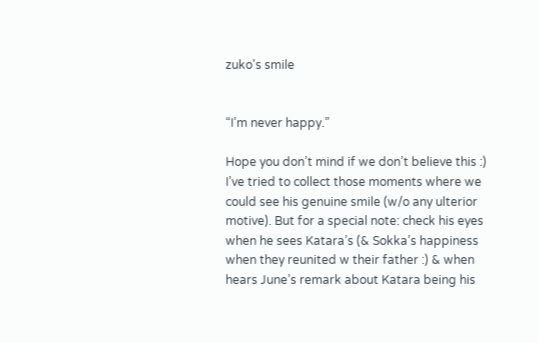zuko's smile


“I’m never happy.”

Hope you don’t mind if we don’t believe this :) I’ve tried to collect those moments where we could see his genuine smile (w/o any ulterior motive). But for a special note: check his eyes when he sees Katara’s (& Sokka’s happiness when they reunited w their father :) & when hears June’s remark about Katara being his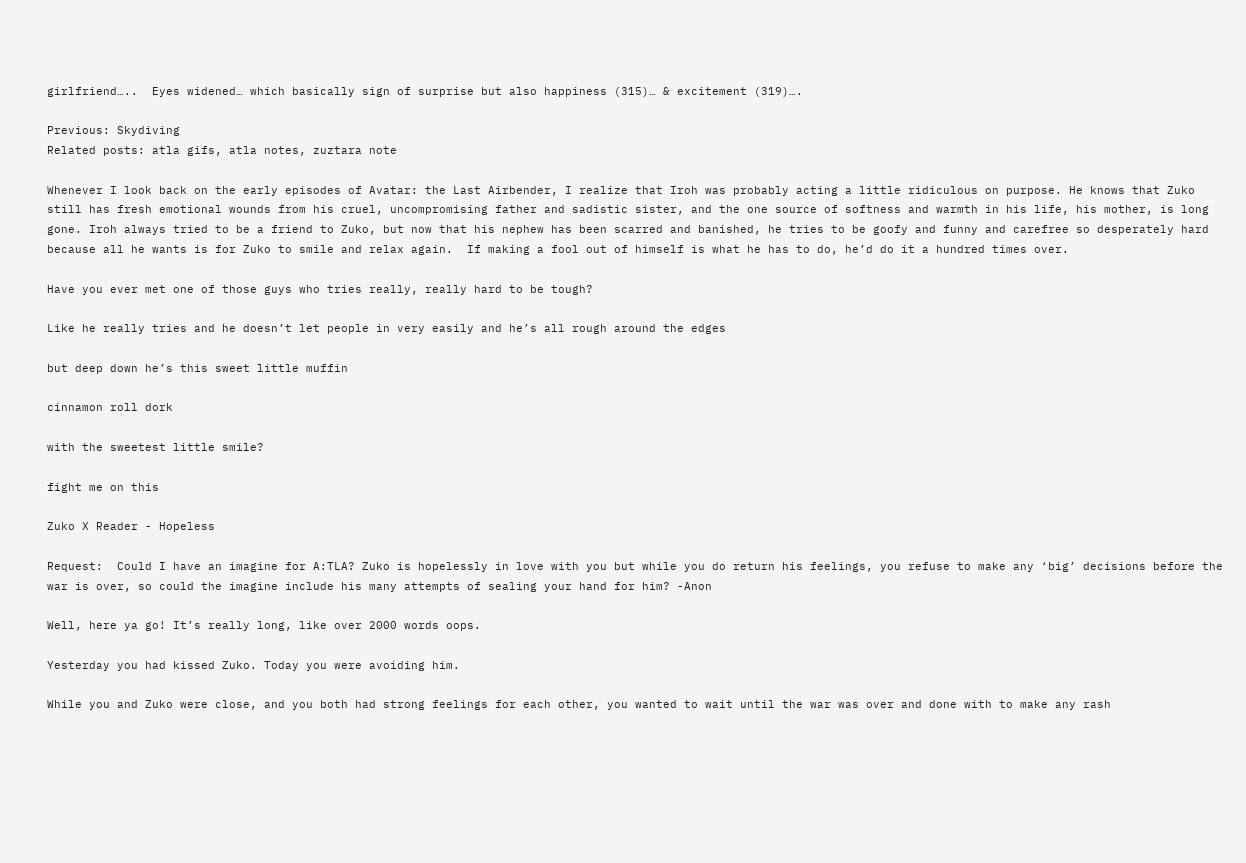girlfriend…..  Eyes widened… which basically sign of surprise but also happiness (315)… & excitement (319)….

Previous: Skydiving
Related posts: atla gifs, atla notes, zuztara note

Whenever I look back on the early episodes of Avatar: the Last Airbender, I realize that Iroh was probably acting a little ridiculous on purpose. He knows that Zuko still has fresh emotional wounds from his cruel, uncompromising father and sadistic sister, and the one source of softness and warmth in his life, his mother, is long gone. Iroh always tried to be a friend to Zuko, but now that his nephew has been scarred and banished, he tries to be goofy and funny and carefree so desperately hard because all he wants is for Zuko to smile and relax again.  If making a fool out of himself is what he has to do, he’d do it a hundred times over.

Have you ever met one of those guys who tries really, really hard to be tough?

Like he really tries and he doesn’t let people in very easily and he’s all rough around the edges

but deep down he’s this sweet little muffin

cinnamon roll dork

with the sweetest little smile?

fight me on this

Zuko X Reader - Hopeless

Request:  Could I have an imagine for A:TLA? Zuko is hopelessly in love with you but while you do return his feelings, you refuse to make any ‘big’ decisions before the war is over, so could the imagine include his many attempts of sealing your hand for him? -Anon

Well, here ya go! It’s really long, like over 2000 words oops.

Yesterday you had kissed Zuko. Today you were avoiding him.

While you and Zuko were close, and you both had strong feelings for each other, you wanted to wait until the war was over and done with to make any rash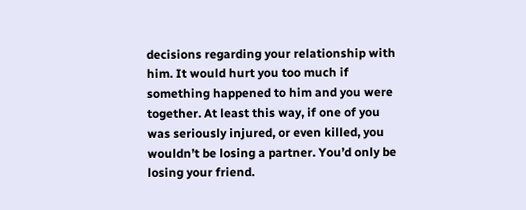decisions regarding your relationship with him. It would hurt you too much if something happened to him and you were together. At least this way, if one of you was seriously injured, or even killed, you wouldn’t be losing a partner. You’d only be losing your friend.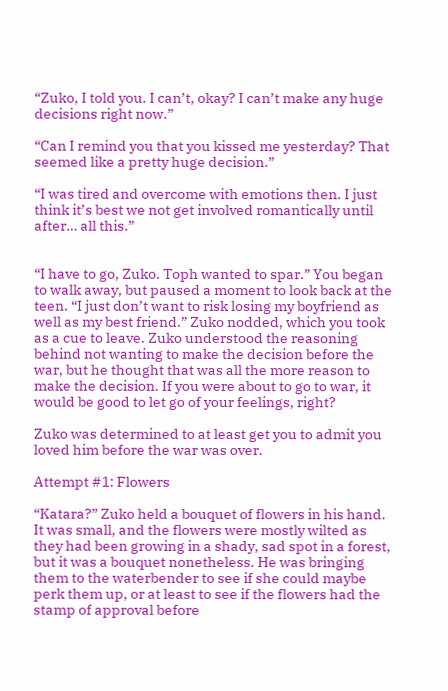“Zuko, I told you. I can’t, okay? I can’t make any huge decisions right now.”

“Can I remind you that you kissed me yesterday? That seemed like a pretty huge decision.”

“I was tired and overcome with emotions then. I just think it’s best we not get involved romantically until after… all this.”


“I have to go, Zuko. Toph wanted to spar.” You began to walk away, but paused a moment to look back at the teen. “I just don’t want to risk losing my boyfriend as well as my best friend.” Zuko nodded, which you took as a cue to leave. Zuko understood the reasoning behind not wanting to make the decision before the war, but he thought that was all the more reason to make the decision. If you were about to go to war, it would be good to let go of your feelings, right?

Zuko was determined to at least get you to admit you loved him before the war was over.

Attempt #1: Flowers

“Katara?” Zuko held a bouquet of flowers in his hand. It was small, and the flowers were mostly wilted as they had been growing in a shady, sad spot in a forest, but it was a bouquet nonetheless. He was bringing them to the waterbender to see if she could maybe perk them up, or at least to see if the flowers had the stamp of approval before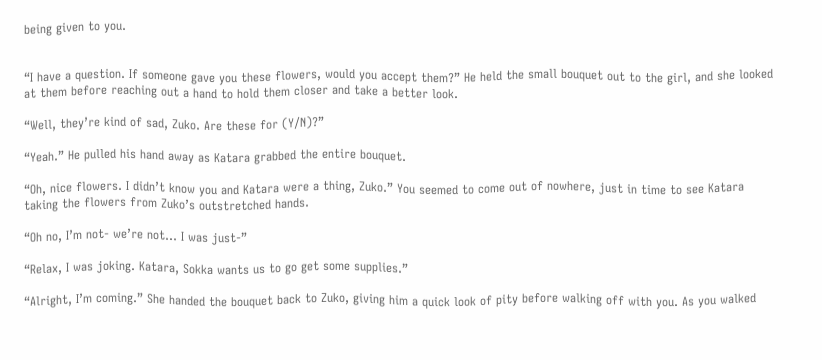being given to you.


“I have a question. If someone gave you these flowers, would you accept them?” He held the small bouquet out to the girl, and she looked at them before reaching out a hand to hold them closer and take a better look.

“Well, they’re kind of sad, Zuko. Are these for (Y/N)?”

“Yeah.” He pulled his hand away as Katara grabbed the entire bouquet.

“Oh, nice flowers. I didn’t know you and Katara were a thing, Zuko.” You seemed to come out of nowhere, just in time to see Katara taking the flowers from Zuko’s outstretched hands.

“Oh no, I’m not- we’re not… I was just-”

“Relax, I was joking. Katara, Sokka wants us to go get some supplies.”

“Alright, I’m coming.” She handed the bouquet back to Zuko, giving him a quick look of pity before walking off with you. As you walked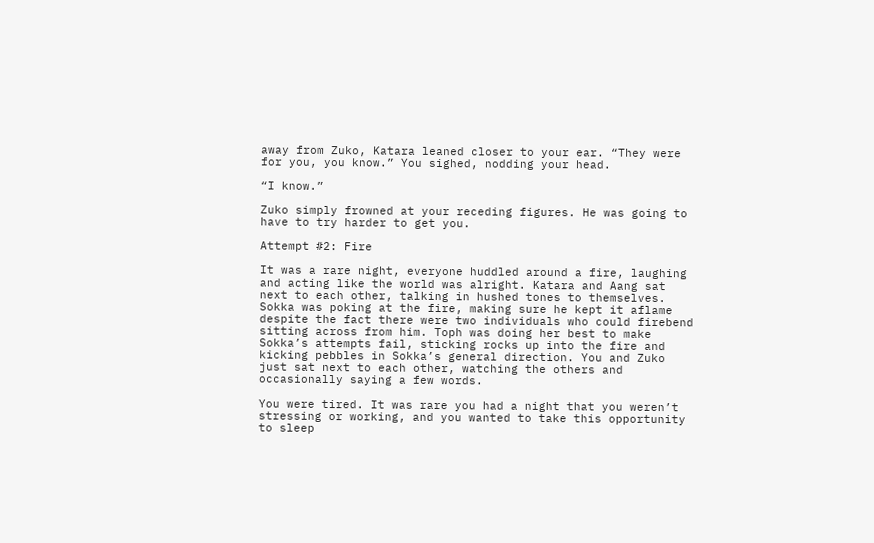away from Zuko, Katara leaned closer to your ear. “They were for you, you know.” You sighed, nodding your head.

“I know.”

Zuko simply frowned at your receding figures. He was going to have to try harder to get you.

Attempt #2: Fire

It was a rare night, everyone huddled around a fire, laughing and acting like the world was alright. Katara and Aang sat next to each other, talking in hushed tones to themselves. Sokka was poking at the fire, making sure he kept it aflame despite the fact there were two individuals who could firebend sitting across from him. Toph was doing her best to make Sokka’s attempts fail, sticking rocks up into the fire and kicking pebbles in Sokka’s general direction. You and Zuko just sat next to each other, watching the others and occasionally saying a few words.

You were tired. It was rare you had a night that you weren’t stressing or working, and you wanted to take this opportunity to sleep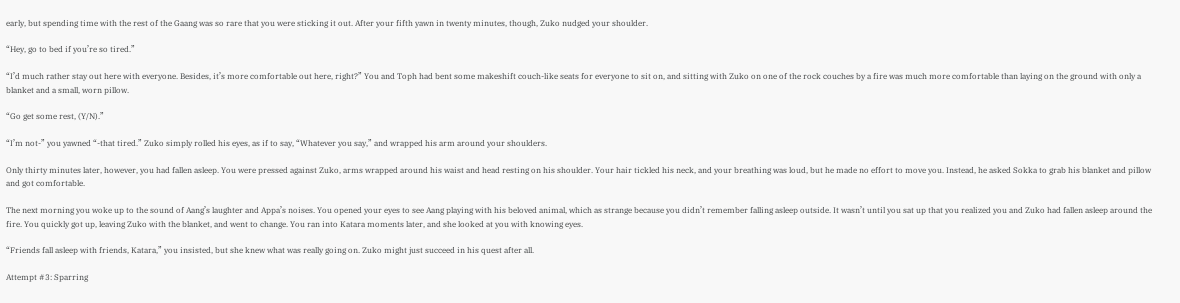early, but spending time with the rest of the Gaang was so rare that you were sticking it out. After your fifth yawn in twenty minutes, though, Zuko nudged your shoulder.

“Hey, go to bed if you’re so tired.”

“I’d much rather stay out here with everyone. Besides, it’s more comfortable out here, right?” You and Toph had bent some makeshift couch-like seats for everyone to sit on, and sitting with Zuko on one of the rock couches by a fire was much more comfortable than laying on the ground with only a blanket and a small, worn pillow.

“Go get some rest, (Y/N).”

“I’m not-” you yawned “-that tired.” Zuko simply rolled his eyes, as if to say, “Whatever you say,” and wrapped his arm around your shoulders.

Only thirty minutes later, however, you had fallen asleep. You were pressed against Zuko, arms wrapped around his waist and head resting on his shoulder. Your hair tickled his neck, and your breathing was loud, but he made no effort to move you. Instead, he asked Sokka to grab his blanket and pillow and got comfortable.

The next morning you woke up to the sound of Aang’s laughter and Appa’s noises. You opened your eyes to see Aang playing with his beloved animal, which as strange because you didn’t remember falling asleep outside. It wasn’t until you sat up that you realized you and Zuko had fallen asleep around the fire. You quickly got up, leaving Zuko with the blanket, and went to change. You ran into Katara moments later, and she looked at you with knowing eyes.

“Friends fall asleep with friends, Katara,” you insisted, but she knew what was really going on. Zuko might just succeed in his quest after all.

Attempt #3: Sparring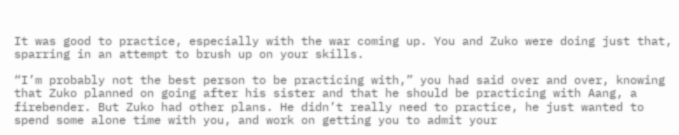It was good to practice, especially with the war coming up. You and Zuko were doing just that, sparring in an attempt to brush up on your skills.

“I’m probably not the best person to be practicing with,” you had said over and over, knowing that Zuko planned on going after his sister and that he should be practicing with Aang, a firebender. But Zuko had other plans. He didn’t really need to practice, he just wanted to spend some alone time with you, and work on getting you to admit your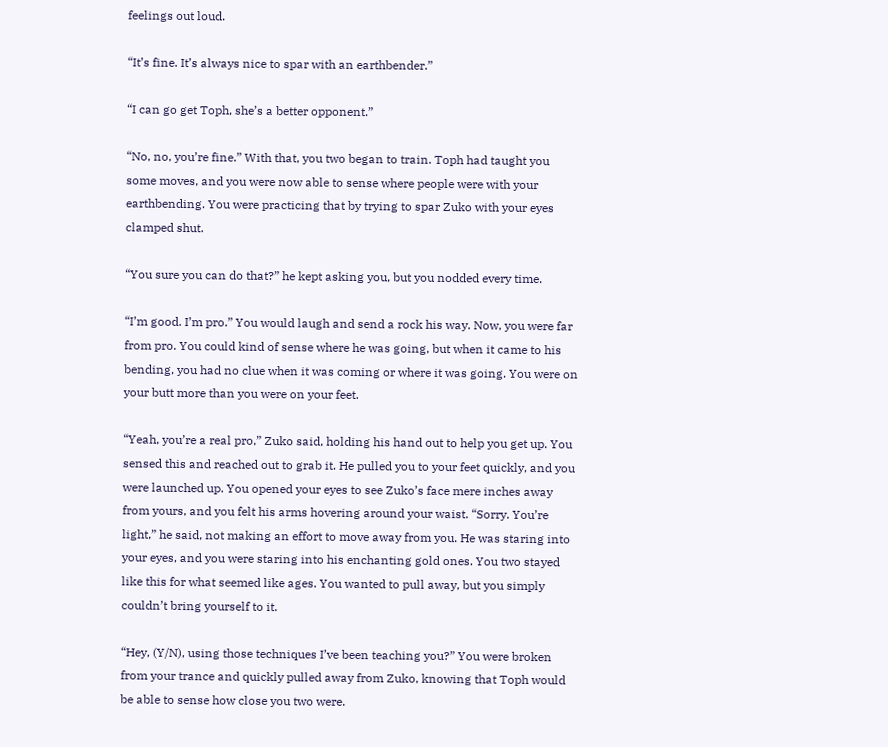feelings out loud.

“It’s fine. It’s always nice to spar with an earthbender.”

“I can go get Toph, she’s a better opponent.”

“No, no, you’re fine.” With that, you two began to train. Toph had taught you some moves, and you were now able to sense where people were with your earthbending. You were practicing that by trying to spar Zuko with your eyes clamped shut.

“You sure you can do that?” he kept asking you, but you nodded every time.

“I’m good. I’m pro.” You would laugh and send a rock his way. Now, you were far from pro. You could kind of sense where he was going, but when it came to his bending, you had no clue when it was coming or where it was going. You were on your butt more than you were on your feet.

“Yeah, you’re a real pro,” Zuko said, holding his hand out to help you get up. You sensed this and reached out to grab it. He pulled you to your feet quickly, and you were launched up. You opened your eyes to see Zuko’s face mere inches away from yours, and you felt his arms hovering around your waist. “Sorry. You’re light,” he said, not making an effort to move away from you. He was staring into your eyes, and you were staring into his enchanting gold ones. You two stayed like this for what seemed like ages. You wanted to pull away, but you simply couldn’t bring yourself to it.

“Hey, (Y/N), using those techniques I’ve been teaching you?” You were broken from your trance and quickly pulled away from Zuko, knowing that Toph would be able to sense how close you two were.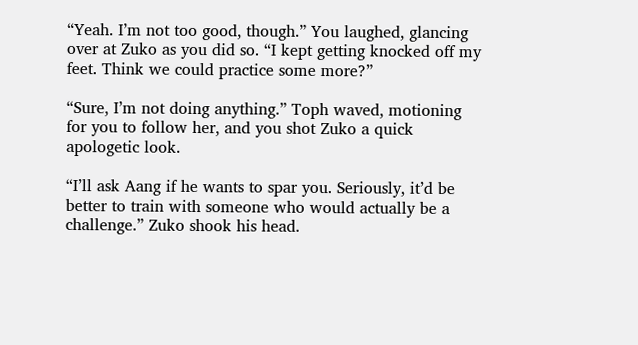“Yeah. I’m not too good, though.” You laughed, glancing over at Zuko as you did so. “I kept getting knocked off my feet. Think we could practice some more?”

“Sure, I’m not doing anything.” Toph waved, motioning for you to follow her, and you shot Zuko a quick apologetic look.

“I’ll ask Aang if he wants to spar you. Seriously, it’d be better to train with someone who would actually be a challenge.” Zuko shook his head.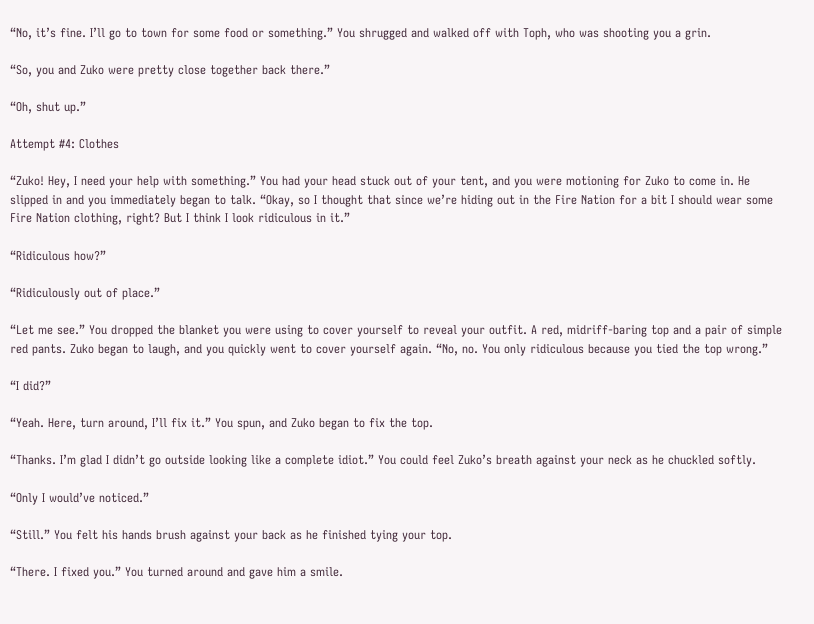“No, it’s fine. I’ll go to town for some food or something.” You shrugged and walked off with Toph, who was shooting you a grin.

“So, you and Zuko were pretty close together back there.”

“Oh, shut up.”

Attempt #4: Clothes

“Zuko! Hey, I need your help with something.” You had your head stuck out of your tent, and you were motioning for Zuko to come in. He slipped in and you immediately began to talk. “Okay, so I thought that since we’re hiding out in the Fire Nation for a bit I should wear some Fire Nation clothing, right? But I think I look ridiculous in it.”

“Ridiculous how?”

“Ridiculously out of place.”

“Let me see.” You dropped the blanket you were using to cover yourself to reveal your outfit. A red, midriff-baring top and a pair of simple red pants. Zuko began to laugh, and you quickly went to cover yourself again. “No, no. You only ridiculous because you tied the top wrong.”

“I did?”

“Yeah. Here, turn around, I’ll fix it.” You spun, and Zuko began to fix the top.

“Thanks. I’m glad I didn’t go outside looking like a complete idiot.” You could feel Zuko’s breath against your neck as he chuckled softly.

“Only I would’ve noticed.”

“Still.” You felt his hands brush against your back as he finished tying your top.

“There. I fixed you.” You turned around and gave him a smile.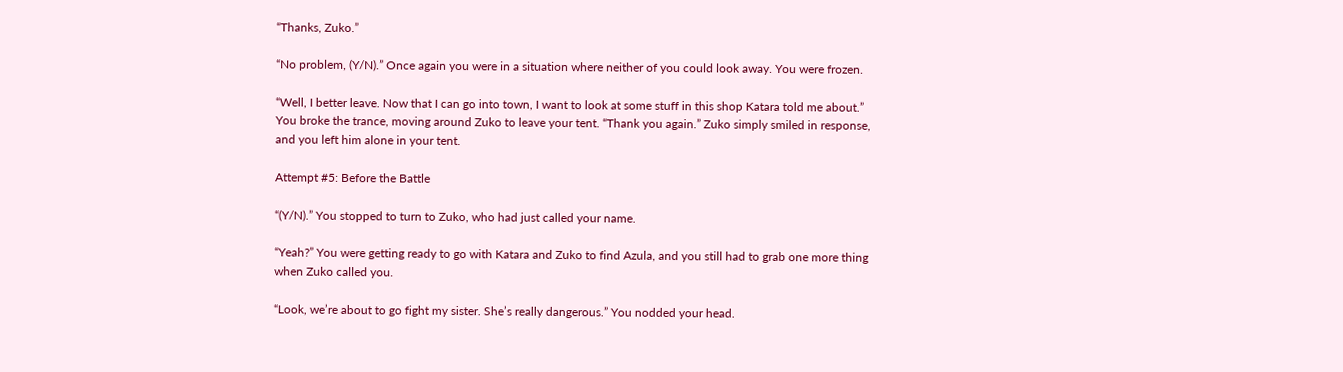“Thanks, Zuko.”

“No problem, (Y/N).” Once again you were in a situation where neither of you could look away. You were frozen.

“Well, I better leave. Now that I can go into town, I want to look at some stuff in this shop Katara told me about.” You broke the trance, moving around Zuko to leave your tent. “Thank you again.” Zuko simply smiled in response, and you left him alone in your tent.

Attempt #5: Before the Battle

“(Y/N).” You stopped to turn to Zuko, who had just called your name.

“Yeah?” You were getting ready to go with Katara and Zuko to find Azula, and you still had to grab one more thing when Zuko called you.

“Look, we’re about to go fight my sister. She’s really dangerous.” You nodded your head.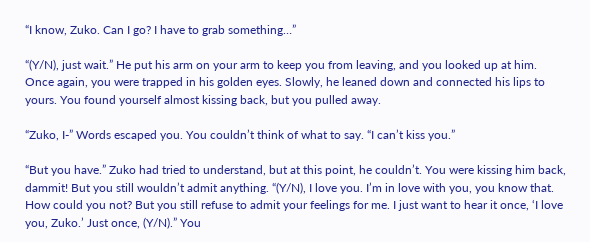“I know, Zuko. Can I go? I have to grab something…”

“(Y/N), just wait.” He put his arm on your arm to keep you from leaving, and you looked up at him. Once again, you were trapped in his golden eyes. Slowly, he leaned down and connected his lips to yours. You found yourself almost kissing back, but you pulled away.

“Zuko, I-” Words escaped you. You couldn’t think of what to say. “I can’t kiss you.”

“But you have.” Zuko had tried to understand, but at this point, he couldn’t. You were kissing him back, dammit! But you still wouldn’t admit anything. “(Y/N), I love you. I’m in love with you, you know that. How could you not? But you still refuse to admit your feelings for me. I just want to hear it once, ‘I love you, Zuko.’ Just once, (Y/N).” You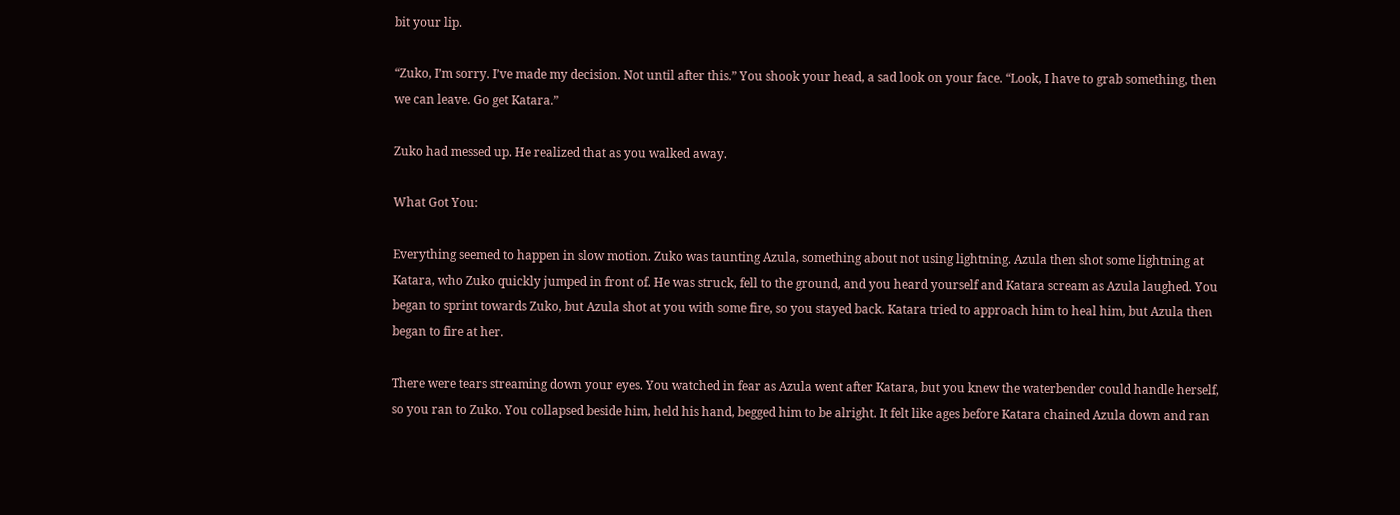bit your lip.

“Zuko, I’m sorry. I’ve made my decision. Not until after this.” You shook your head, a sad look on your face. “Look, I have to grab something, then we can leave. Go get Katara.”

Zuko had messed up. He realized that as you walked away.

What Got You:

Everything seemed to happen in slow motion. Zuko was taunting Azula, something about not using lightning. Azula then shot some lightning at Katara, who Zuko quickly jumped in front of. He was struck, fell to the ground, and you heard yourself and Katara scream as Azula laughed. You began to sprint towards Zuko, but Azula shot at you with some fire, so you stayed back. Katara tried to approach him to heal him, but Azula then began to fire at her.

There were tears streaming down your eyes. You watched in fear as Azula went after Katara, but you knew the waterbender could handle herself, so you ran to Zuko. You collapsed beside him, held his hand, begged him to be alright. It felt like ages before Katara chained Azula down and ran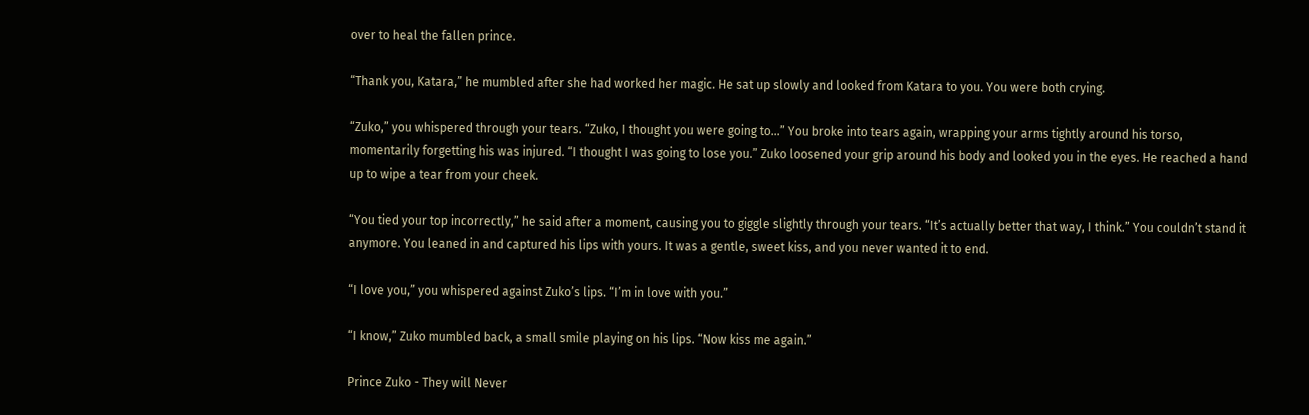over to heal the fallen prince.

“Thank you, Katara,” he mumbled after she had worked her magic. He sat up slowly and looked from Katara to you. You were both crying.

“Zuko,” you whispered through your tears. “Zuko, I thought you were going to…” You broke into tears again, wrapping your arms tightly around his torso, momentarily forgetting his was injured. “I thought I was going to lose you.” Zuko loosened your grip around his body and looked you in the eyes. He reached a hand up to wipe a tear from your cheek.

“You tied your top incorrectly,” he said after a moment, causing you to giggle slightly through your tears. “It’s actually better that way, I think.” You couldn’t stand it anymore. You leaned in and captured his lips with yours. It was a gentle, sweet kiss, and you never wanted it to end.

“I love you,” you whispered against Zuko’s lips. “I’m in love with you.”

“I know,” Zuko mumbled back, a small smile playing on his lips. “Now kiss me again.”

Prince Zuko - They will Never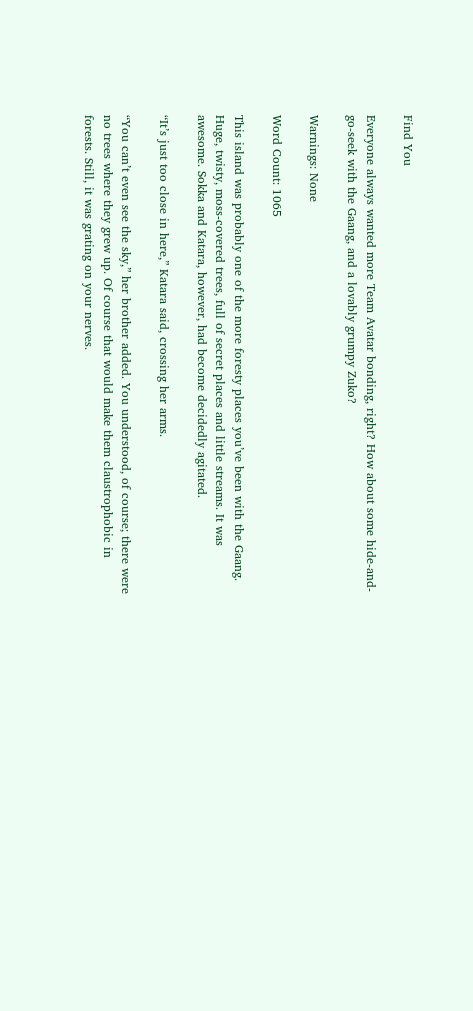Find You

Everyone always wanted more Team Avatar bonding, right? How about some hide-and-go-seek with the Gaang, and a lovably grumpy Zuko?

Warnings: None

Word Count: 1065

This island was probably one of the more foresty places you’ve been with the Gaang. Huge, twisty, moss-covered trees, full of secret places and little streams. It was awesome. Sokka and Katara, however, had become decidedly agitated.

“It’s just too close in here,” Katara said, crossing her arms.

“You can’t even see the sky,” her brother added. You understood, of course; there were no trees where they grew up. Of course that would make them claustrophobic in forests. Still, it was grating on your nerves.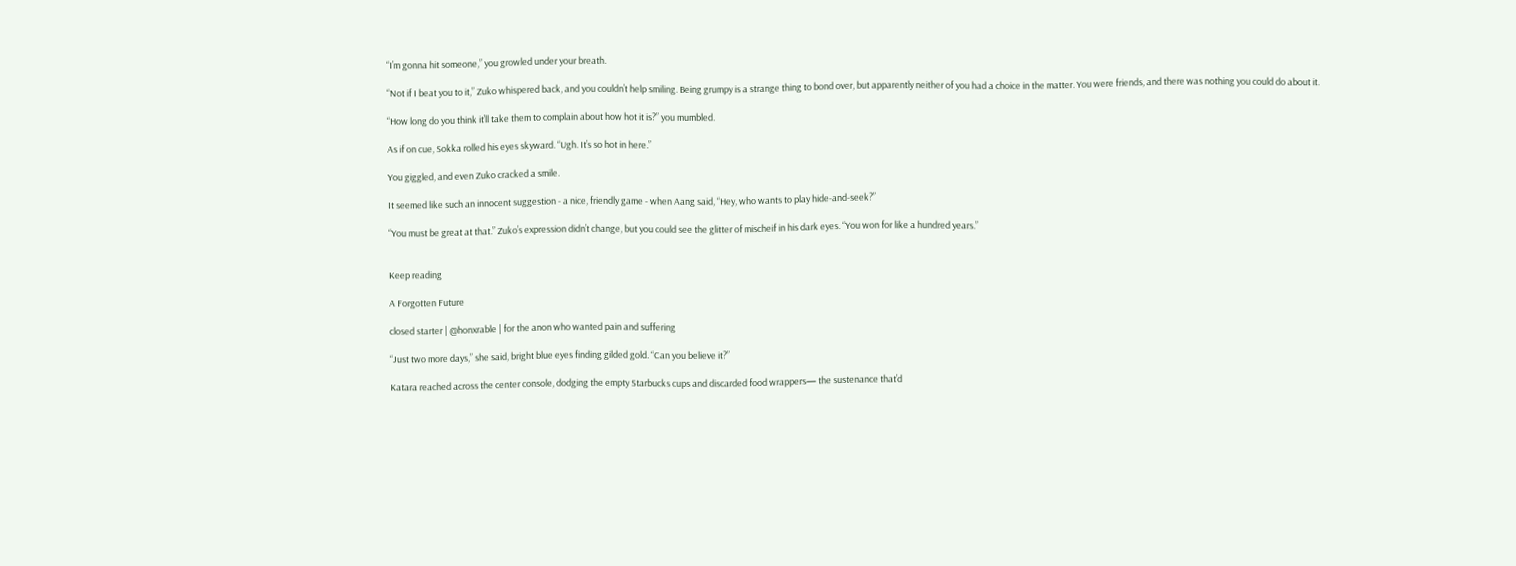“I’m gonna hit someone,” you growled under your breath.

“Not if I beat you to it,” Zuko whispered back, and you couldn’t help smiling. Being grumpy is a strange thing to bond over, but apparently neither of you had a choice in the matter. You were friends, and there was nothing you could do about it.

“How long do you think it’ll take them to complain about how hot it is?” you mumbled.

As if on cue, Sokka rolled his eyes skyward. “Ugh. It’s so hot in here.”

You giggled, and even Zuko cracked a smile.

It seemed like such an innocent suggestion - a nice, friendly game - when Aang said, “Hey, who wants to play hide-and-seek?”

“You must be great at that.” Zuko’s expression didn’t change, but you could see the glitter of mischeif in his dark eyes. “You won for like a hundred years.”


Keep reading

A Forgotten Future

closed starter | @honxrable | for the anon who wanted pain and suffering

“Just two more days,” she said, bright blue eyes finding gilded gold. “Can you believe it?”

Katara reached across the center console, dodging the empty Starbucks cups and discarded food wrappers— the sustenance that’d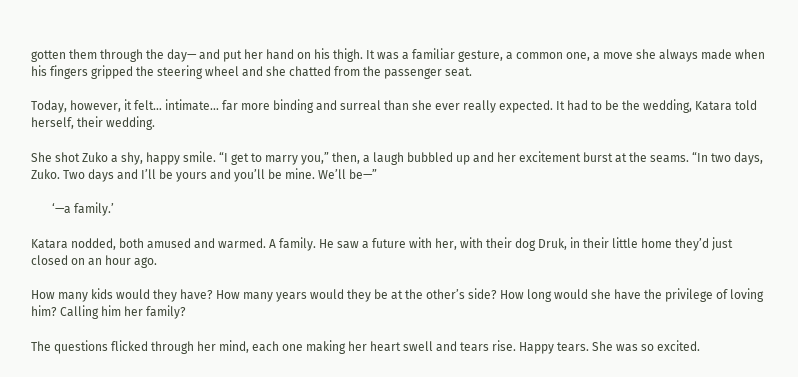gotten them through the day— and put her hand on his thigh. It was a familiar gesture, a common one, a move she always made when his fingers gripped the steering wheel and she chatted from the passenger seat.

Today, however, it felt… intimate… far more binding and surreal than she ever really expected. It had to be the wedding, Katara told herself, their wedding.

She shot Zuko a shy, happy smile. “I get to marry you,” then, a laugh bubbled up and her excitement burst at the seams. “In two days, Zuko. Two days and I’ll be yours and you’ll be mine. We’ll be—”

       ‘—a family.’

Katara nodded, both amused and warmed. A family. He saw a future with her, with their dog Druk, in their little home they’d just closed on an hour ago.

How many kids would they have? How many years would they be at the other’s side? How long would she have the privilege of loving him? Calling him her family?

The questions flicked through her mind, each one making her heart swell and tears rise. Happy tears. She was so excited.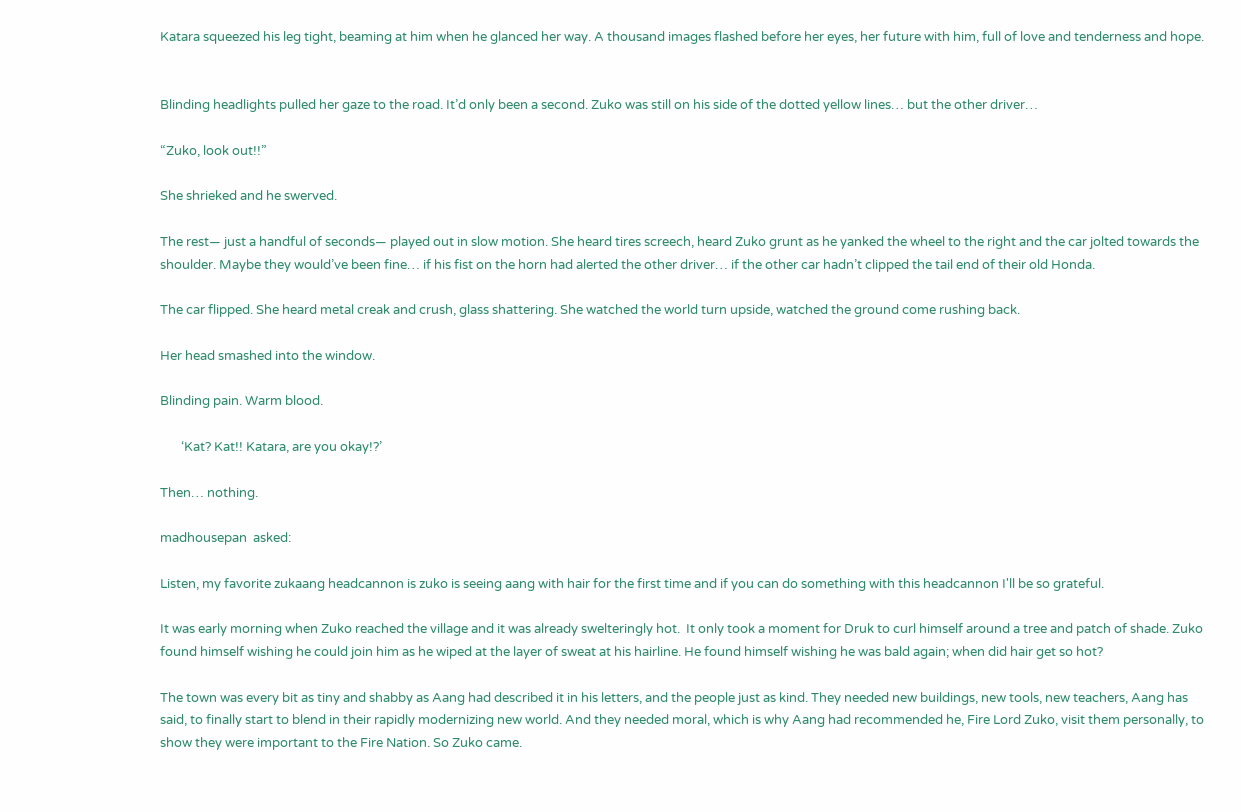Katara squeezed his leg tight, beaming at him when he glanced her way. A thousand images flashed before her eyes, her future with him, full of love and tenderness and hope.


Blinding headlights pulled her gaze to the road. It’d only been a second. Zuko was still on his side of the dotted yellow lines… but the other driver…

“Zuko, look out!!”

She shrieked and he swerved.

The rest— just a handful of seconds— played out in slow motion. She heard tires screech, heard Zuko grunt as he yanked the wheel to the right and the car jolted towards the shoulder. Maybe they would’ve been fine… if his fist on the horn had alerted the other driver… if the other car hadn’t clipped the tail end of their old Honda.

The car flipped. She heard metal creak and crush, glass shattering. She watched the world turn upside, watched the ground come rushing back.

Her head smashed into the window.

Blinding pain. Warm blood.

       ‘Kat? Kat!! Katara, are you okay!?’

Then… nothing.

madhousepan  asked:

Listen, my favorite zukaang headcannon is zuko is seeing aang with hair for the first time and if you can do something with this headcannon I'll be so grateful.

It was early morning when Zuko reached the village and it was already swelteringly hot.  It only took a moment for Druk to curl himself around a tree and patch of shade. Zuko found himself wishing he could join him as he wiped at the layer of sweat at his hairline. He found himself wishing he was bald again; when did hair get so hot?

The town was every bit as tiny and shabby as Aang had described it in his letters, and the people just as kind. They needed new buildings, new tools, new teachers, Aang has said, to finally start to blend in their rapidly modernizing new world. And they needed moral, which is why Aang had recommended he, Fire Lord Zuko, visit them personally, to show they were important to the Fire Nation. So Zuko came.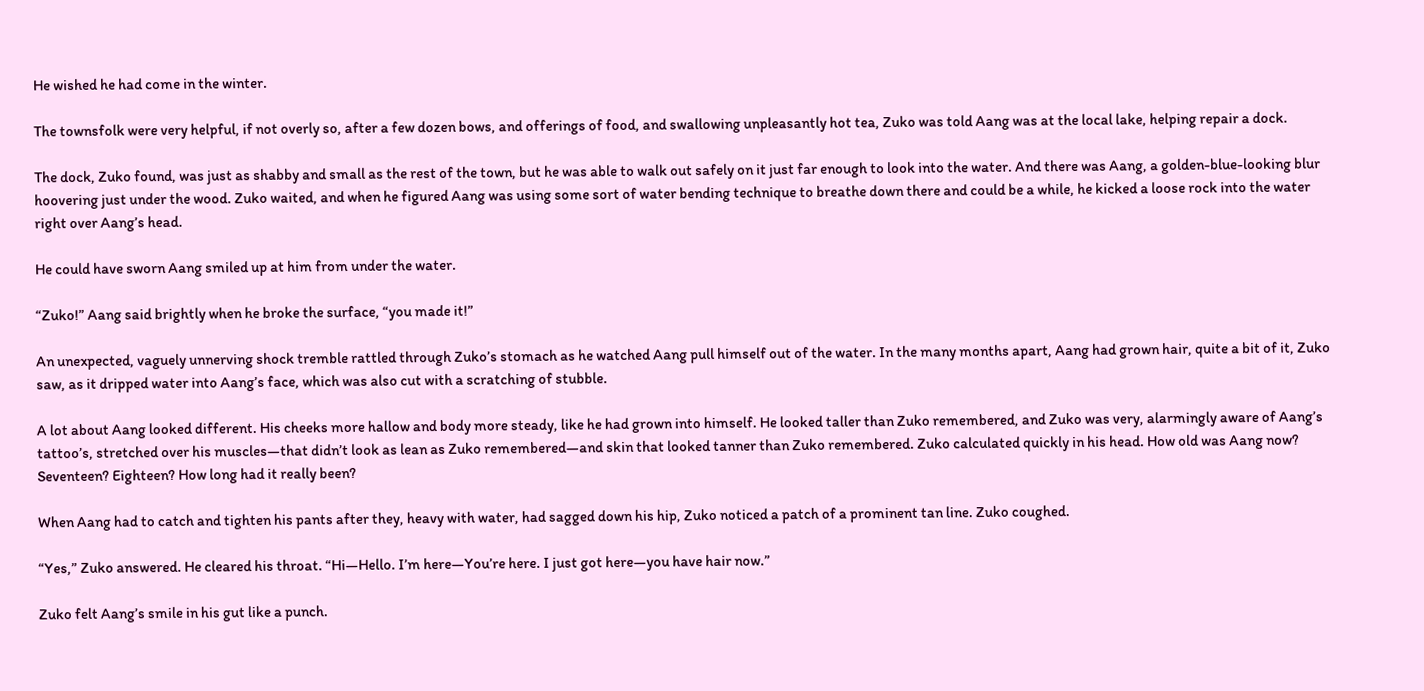He wished he had come in the winter.

The townsfolk were very helpful, if not overly so, after a few dozen bows, and offerings of food, and swallowing unpleasantly hot tea, Zuko was told Aang was at the local lake, helping repair a dock.

The dock, Zuko found, was just as shabby and small as the rest of the town, but he was able to walk out safely on it just far enough to look into the water. And there was Aang, a golden-blue-looking blur hoovering just under the wood. Zuko waited, and when he figured Aang was using some sort of water bending technique to breathe down there and could be a while, he kicked a loose rock into the water right over Aang’s head.

He could have sworn Aang smiled up at him from under the water.

“Zuko!” Aang said brightly when he broke the surface, “you made it!”

An unexpected, vaguely unnerving shock tremble rattled through Zuko’s stomach as he watched Aang pull himself out of the water. In the many months apart, Aang had grown hair, quite a bit of it, Zuko saw, as it dripped water into Aang’s face, which was also cut with a scratching of stubble.

A lot about Aang looked different. His cheeks more hallow and body more steady, like he had grown into himself. He looked taller than Zuko remembered, and Zuko was very, alarmingly aware of Aang’s tattoo’s, stretched over his muscles—that didn’t look as lean as Zuko remembered—and skin that looked tanner than Zuko remembered. Zuko calculated quickly in his head. How old was Aang now? Seventeen? Eighteen? How long had it really been?

When Aang had to catch and tighten his pants after they, heavy with water, had sagged down his hip, Zuko noticed a patch of a prominent tan line. Zuko coughed.

“Yes,” Zuko answered. He cleared his throat. “Hi—Hello. I’m here—You’re here. I just got here—you have hair now.”

Zuko felt Aang’s smile in his gut like a punch.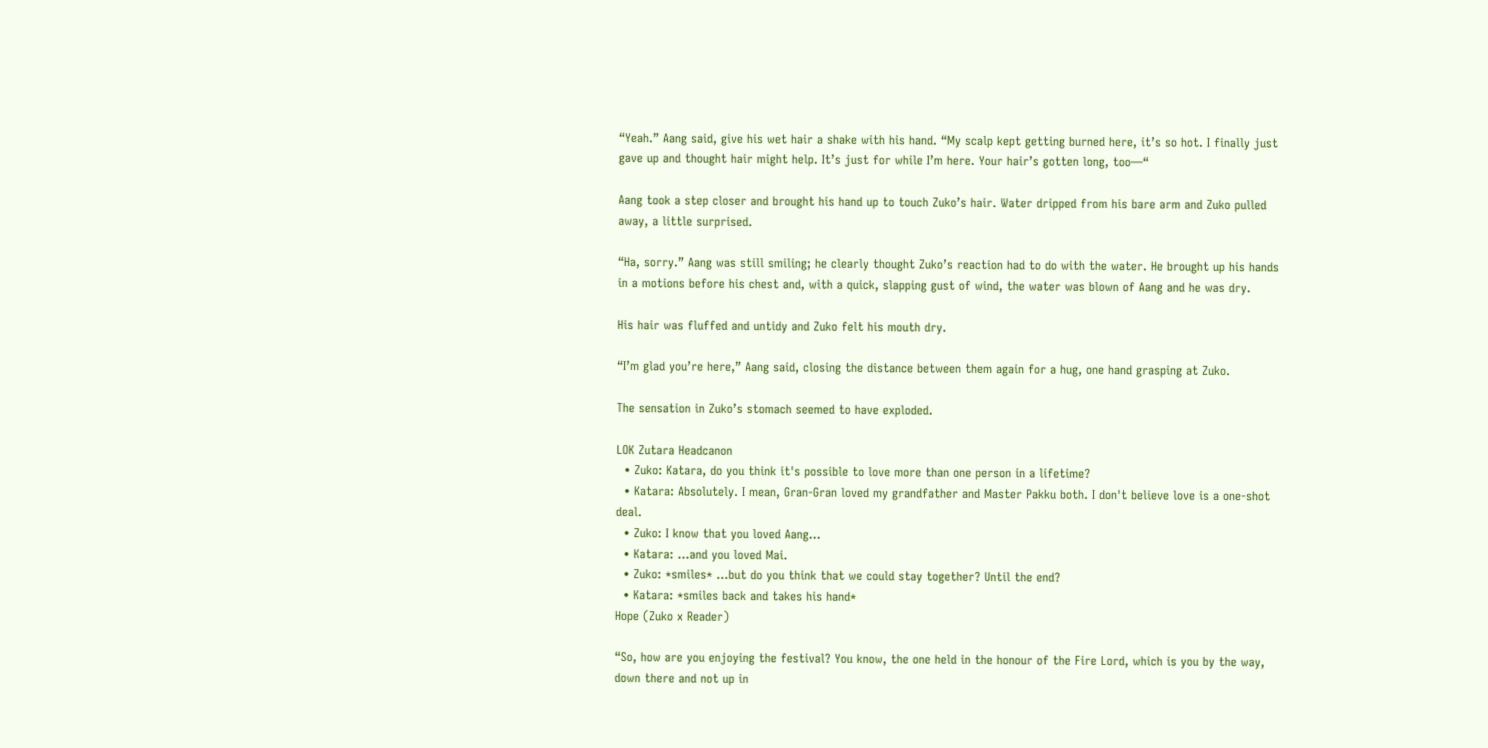“Yeah.” Aang said, give his wet hair a shake with his hand. “My scalp kept getting burned here, it’s so hot. I finally just gave up and thought hair might help. It’s just for while I’m here. Your hair’s gotten long, too—“

Aang took a step closer and brought his hand up to touch Zuko’s hair. Water dripped from his bare arm and Zuko pulled away, a little surprised.

“Ha, sorry.” Aang was still smiling; he clearly thought Zuko’s reaction had to do with the water. He brought up his hands in a motions before his chest and, with a quick, slapping gust of wind, the water was blown of Aang and he was dry.

His hair was fluffed and untidy and Zuko felt his mouth dry.

“I’m glad you’re here,” Aang said, closing the distance between them again for a hug, one hand grasping at Zuko.

The sensation in Zuko’s stomach seemed to have exploded.

LOK Zutara Headcanon
  • Zuko: Katara, do you think it's possible to love more than one person in a lifetime?
  • Katara: Absolutely. I mean, Gran-Gran loved my grandfather and Master Pakku both. I don't believe love is a one-shot deal.
  • Zuko: I know that you loved Aang...
  • Katara: ...and you loved Mai.
  • Zuko: *smiles* ...but do you think that we could stay together? Until the end?
  • Katara: *smiles back and takes his hand*
Hope (Zuko x Reader)

“So, how are you enjoying the festival? You know, the one held in the honour of the Fire Lord, which is you by the way, down there and not up in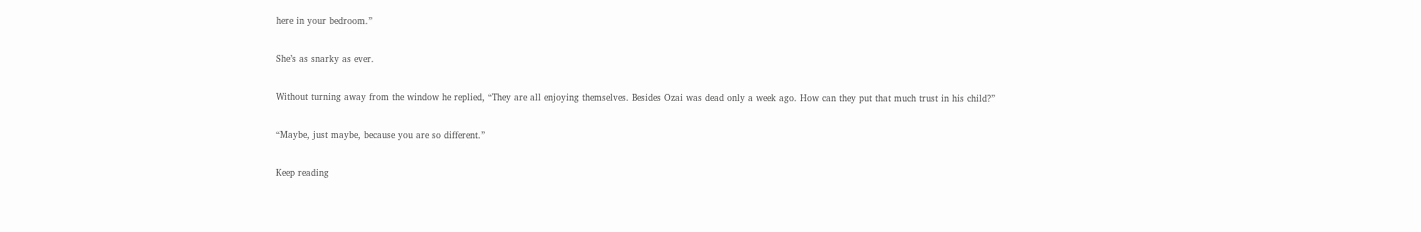here in your bedroom.”

She’s as snarky as ever.

Without turning away from the window he replied, “They are all enjoying themselves. Besides Ozai was dead only a week ago. How can they put that much trust in his child?”

“Maybe, just maybe, because you are so different.”

Keep reading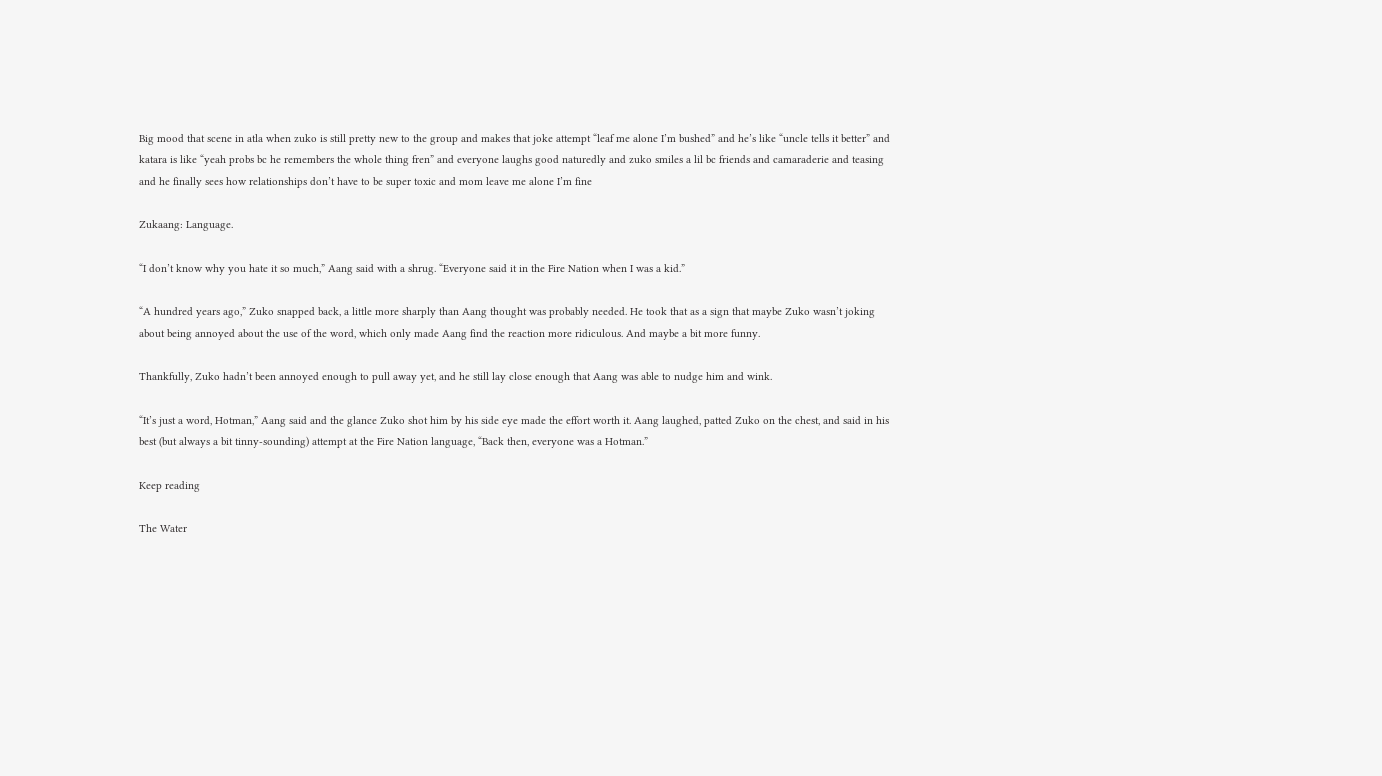Big mood that scene in atla when zuko is still pretty new to the group and makes that joke attempt “leaf me alone I’m bushed” and he’s like “uncle tells it better” and katara is like “yeah probs bc he remembers the whole thing fren” and everyone laughs good naturedly and zuko smiles a lil bc friends and camaraderie and teasing and he finally sees how relationships don’t have to be super toxic and mom leave me alone I’m fine

Zukaang: Language.

“I don’t know why you hate it so much,” Aang said with a shrug. “Everyone said it in the Fire Nation when I was a kid.”

“A hundred years ago,” Zuko snapped back, a little more sharply than Aang thought was probably needed. He took that as a sign that maybe Zuko wasn’t joking about being annoyed about the use of the word, which only made Aang find the reaction more ridiculous. And maybe a bit more funny.

Thankfully, Zuko hadn’t been annoyed enough to pull away yet, and he still lay close enough that Aang was able to nudge him and wink.

“It’s just a word, Hotman,” Aang said and the glance Zuko shot him by his side eye made the effort worth it. Aang laughed, patted Zuko on the chest, and said in his best (but always a bit tinny-sounding) attempt at the Fire Nation language, “Back then, everyone was a Hotman.”

Keep reading

The Water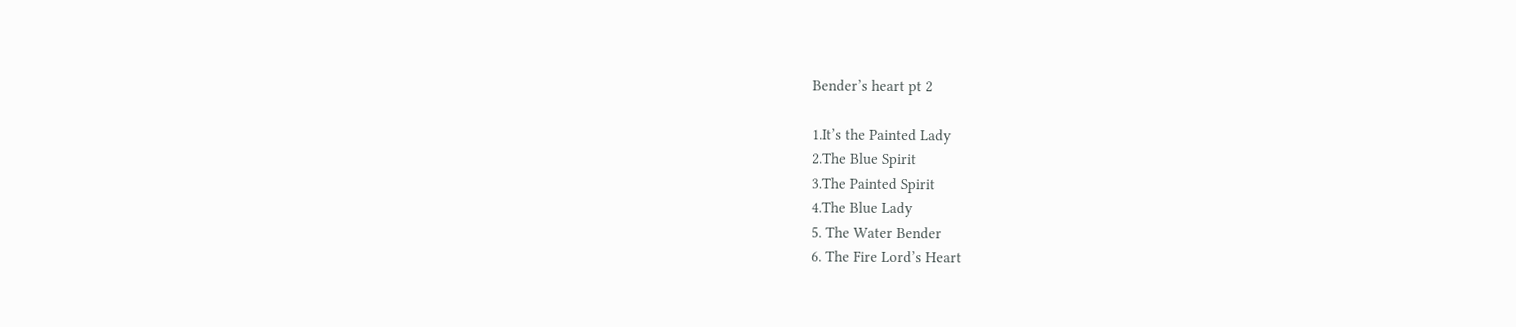Bender’s heart pt 2

1.It’s the Painted Lady
2.The Blue Spirit
3.The Painted Spirit
4.The Blue Lady
5. The Water Bender
6. The Fire Lord’s Heart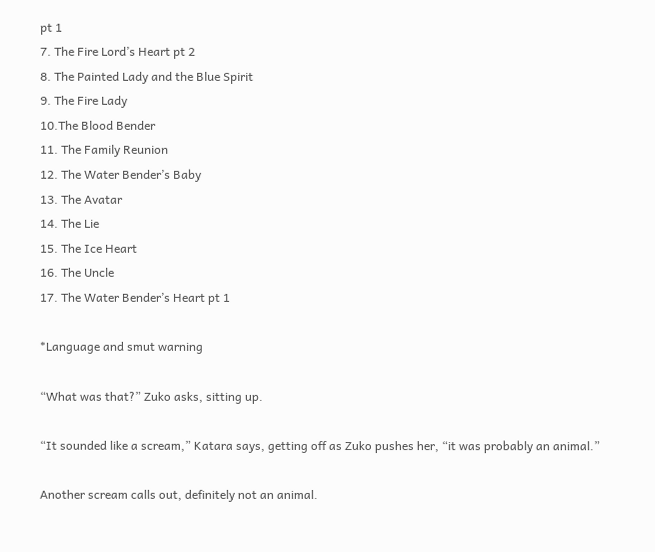pt 1
7. The Fire Lord’s Heart pt 2
8. The Painted Lady and the Blue Spirit
9. The Fire Lady
10.The Blood Bender
11. The Family Reunion
12. The Water Bender’s Baby
13. The Avatar
14. The Lie
15. The Ice Heart
16. The Uncle
17. The Water Bender’s Heart pt 1

*Language and smut warning

“What was that?” Zuko asks, sitting up.

“It sounded like a scream,” Katara says, getting off as Zuko pushes her, “it was probably an animal.”

Another scream calls out, definitely not an animal.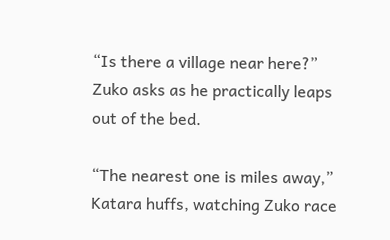“Is there a village near here?” Zuko asks as he practically leaps out of the bed.

“The nearest one is miles away,” Katara huffs, watching Zuko race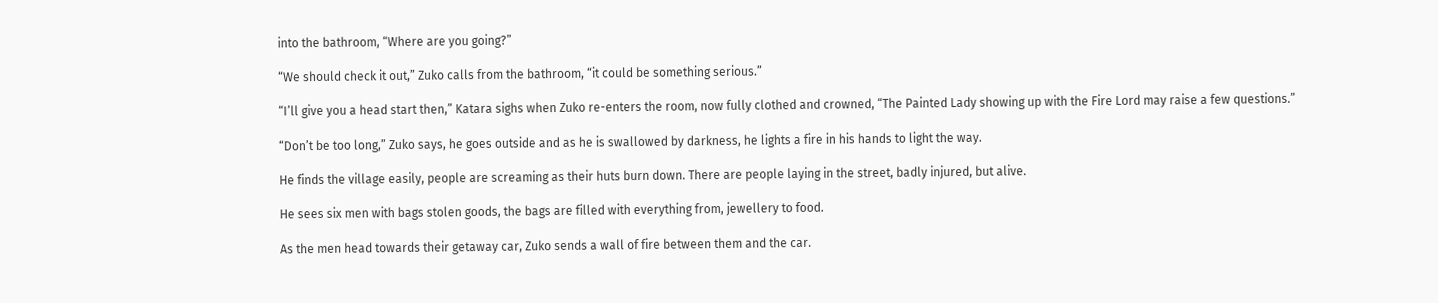into the bathroom, “Where are you going?”

“We should check it out,” Zuko calls from the bathroom, “it could be something serious.”

“I’ll give you a head start then,” Katara sighs when Zuko re-enters the room, now fully clothed and crowned, “The Painted Lady showing up with the Fire Lord may raise a few questions.”

“Don’t be too long,” Zuko says, he goes outside and as he is swallowed by darkness, he lights a fire in his hands to light the way.

He finds the village easily, people are screaming as their huts burn down. There are people laying in the street, badly injured, but alive.

He sees six men with bags stolen goods, the bags are filled with everything from, jewellery to food.

As the men head towards their getaway car, Zuko sends a wall of fire between them and the car.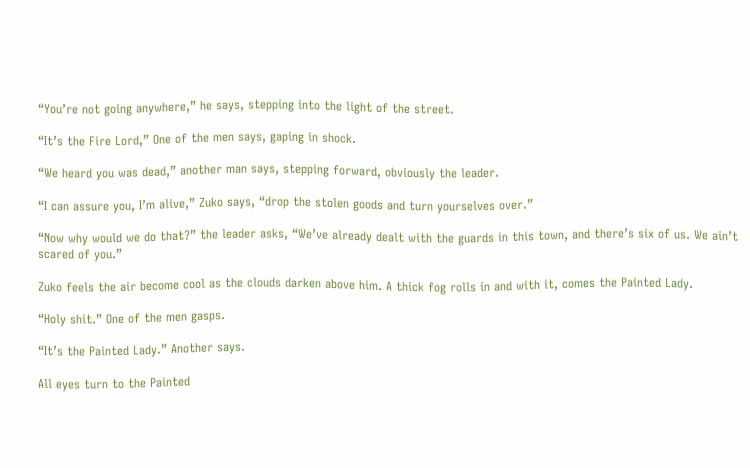“You’re not going anywhere,” he says, stepping into the light of the street.

“It’s the Fire Lord,” One of the men says, gaping in shock.

“We heard you was dead,” another man says, stepping forward, obviously the leader.

“I can assure you, I’m alive,” Zuko says, “drop the stolen goods and turn yourselves over.”

“Now why would we do that?” the leader asks, “We’ve already dealt with the guards in this town, and there’s six of us. We ain’t scared of you.”

Zuko feels the air become cool as the clouds darken above him. A thick fog rolls in and with it, comes the Painted Lady.

“Holy shit.” One of the men gasps.

“It’s the Painted Lady.” Another says.

All eyes turn to the Painted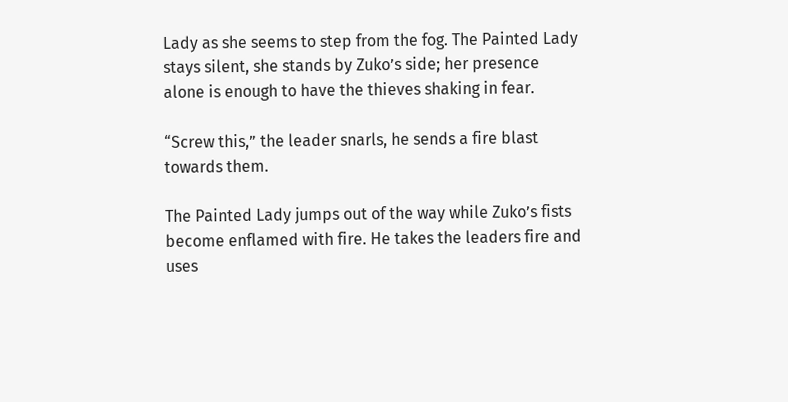Lady as she seems to step from the fog. The Painted Lady stays silent, she stands by Zuko’s side; her presence alone is enough to have the thieves shaking in fear.

“Screw this,” the leader snarls, he sends a fire blast towards them.

The Painted Lady jumps out of the way while Zuko’s fists become enflamed with fire. He takes the leaders fire and uses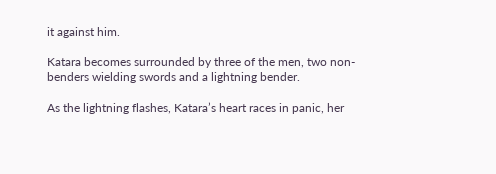it against him.

Katara becomes surrounded by three of the men, two non-benders wielding swords and a lightning bender.

As the lightning flashes, Katara’s heart races in panic, her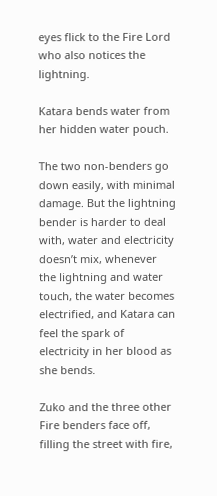eyes flick to the Fire Lord who also notices the lightning.

Katara bends water from her hidden water pouch.

The two non-benders go down easily, with minimal damage. But the lightning bender is harder to deal with, water and electricity doesn’t mix, whenever the lightning and water touch, the water becomes electrified, and Katara can feel the spark of electricity in her blood as she bends.

Zuko and the three other Fire benders face off, filling the street with fire,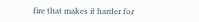fire that makes it harder for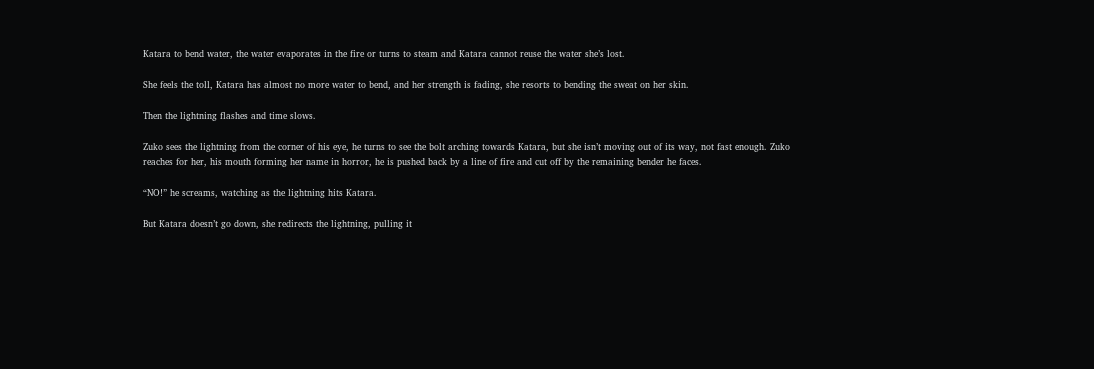Katara to bend water, the water evaporates in the fire or turns to steam and Katara cannot reuse the water she’s lost.

She feels the toll, Katara has almost no more water to bend, and her strength is fading, she resorts to bending the sweat on her skin.

Then the lightning flashes and time slows.

Zuko sees the lightning from the corner of his eye, he turns to see the bolt arching towards Katara, but she isn’t moving out of its way, not fast enough. Zuko reaches for her, his mouth forming her name in horror, he is pushed back by a line of fire and cut off by the remaining bender he faces.

“NO!” he screams, watching as the lightning hits Katara.

But Katara doesn’t go down, she redirects the lightning, pulling it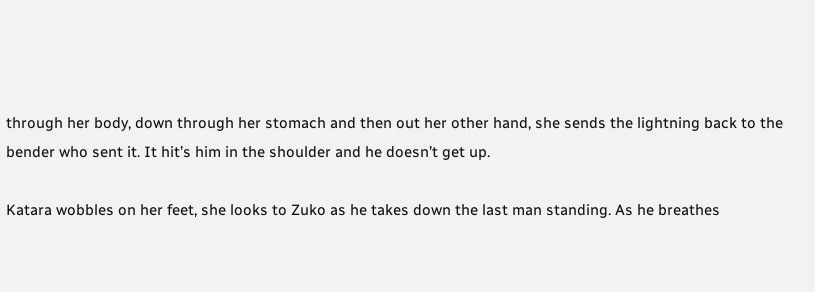through her body, down through her stomach and then out her other hand, she sends the lightning back to the bender who sent it. It hit’s him in the shoulder and he doesn’t get up.

Katara wobbles on her feet, she looks to Zuko as he takes down the last man standing. As he breathes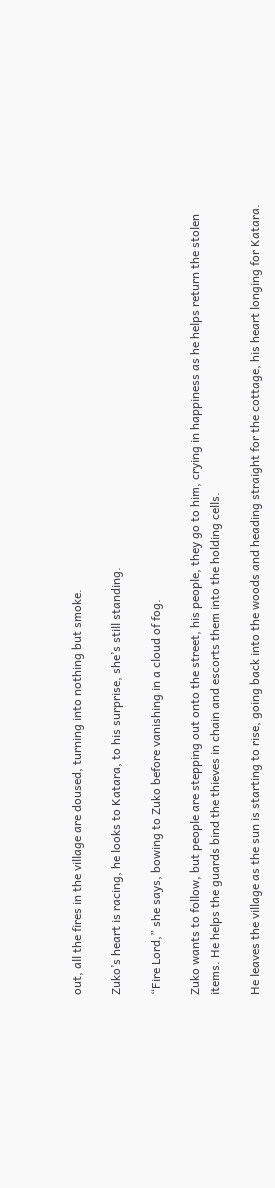out, all the fires in the village are doused, turning into nothing but smoke.

Zuko’s heart is racing, he looks to Katara, to his surprise, she’s still standing.

“Fire Lord,” she says, bowing to Zuko before vanishing in a cloud of fog.

Zuko wants to follow, but people are stepping out onto the street, his people, they go to him, crying in happiness as he helps return the stolen items. He helps the guards bind the thieves in chain and escorts them into the holding cells.

He leaves the village as the sun is starting to rise, going back into the woods and heading straight for the cottage, his heart longing for Katara.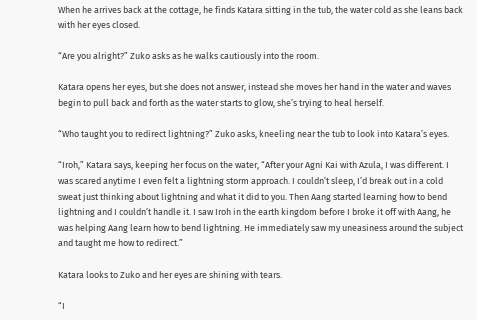When he arrives back at the cottage, he finds Katara sitting in the tub, the water cold as she leans back with her eyes closed.

“Are you alright?” Zuko asks as he walks cautiously into the room.

Katara opens her eyes, but she does not answer, instead she moves her hand in the water and waves begin to pull back and forth as the water starts to glow, she’s trying to heal herself.

“Who taught you to redirect lightning?” Zuko asks, kneeling near the tub to look into Katara’s eyes.

“Iroh,” Katara says, keeping her focus on the water, “After your Agni Kai with Azula, I was different. I was scared anytime I even felt a lightning storm approach. I couldn’t sleep, I’d break out in a cold sweat just thinking about lightning and what it did to you. Then Aang started learning how to bend lightning and I couldn’t handle it. I saw Iroh in the earth kingdom before I broke it off with Aang, he was helping Aang learn how to bend lightning. He immediately saw my uneasiness around the subject and taught me how to redirect.”

Katara looks to Zuko and her eyes are shining with tears.

“I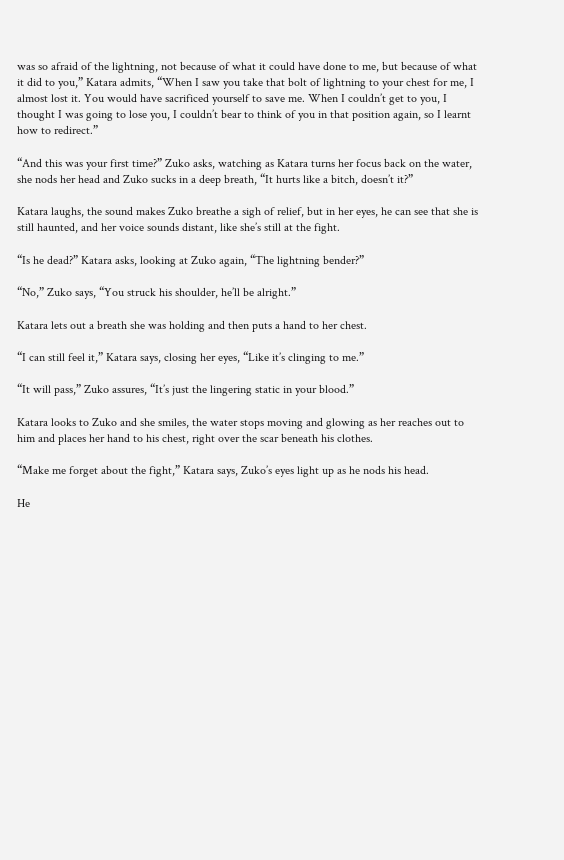was so afraid of the lightning, not because of what it could have done to me, but because of what it did to you,” Katara admits, “When I saw you take that bolt of lightning to your chest for me, I almost lost it. You would have sacrificed yourself to save me. When I couldn’t get to you, I thought I was going to lose you, I couldn’t bear to think of you in that position again, so I learnt how to redirect.”

“And this was your first time?” Zuko asks, watching as Katara turns her focus back on the water, she nods her head and Zuko sucks in a deep breath, “It hurts like a bitch, doesn’t it?”

Katara laughs, the sound makes Zuko breathe a sigh of relief, but in her eyes, he can see that she is still haunted, and her voice sounds distant, like she’s still at the fight.

“Is he dead?” Katara asks, looking at Zuko again, “The lightning bender?”

“No,” Zuko says, “You struck his shoulder, he’ll be alright.”

Katara lets out a breath she was holding and then puts a hand to her chest.

“I can still feel it,” Katara says, closing her eyes, “Like it’s clinging to me.”

“It will pass,” Zuko assures, “It’s just the lingering static in your blood.”

Katara looks to Zuko and she smiles, the water stops moving and glowing as her reaches out to him and places her hand to his chest, right over the scar beneath his clothes.

“Make me forget about the fight,” Katara says, Zuko’s eyes light up as he nods his head.

He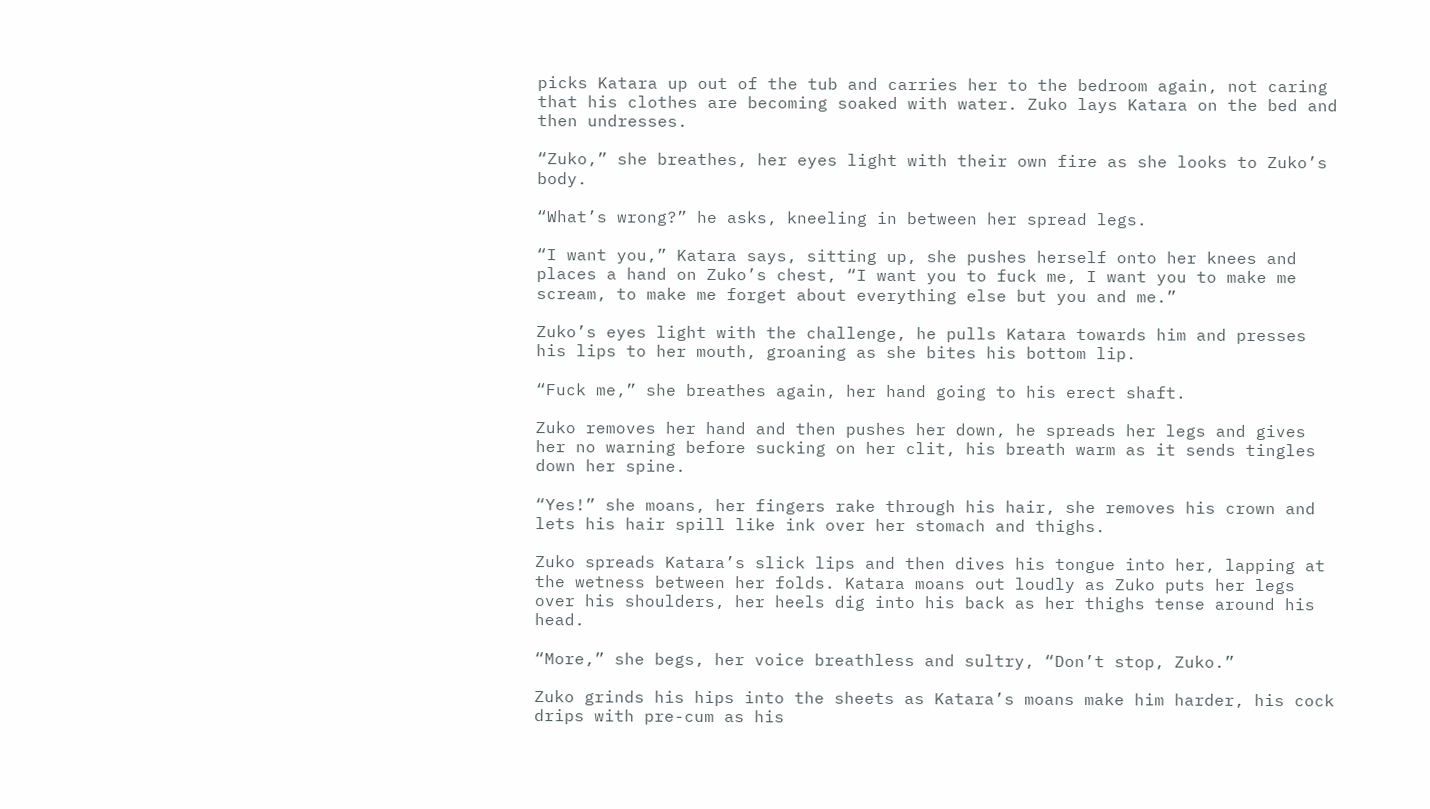picks Katara up out of the tub and carries her to the bedroom again, not caring that his clothes are becoming soaked with water. Zuko lays Katara on the bed and then undresses.

“Zuko,” she breathes, her eyes light with their own fire as she looks to Zuko’s body.

“What’s wrong?” he asks, kneeling in between her spread legs.

“I want you,” Katara says, sitting up, she pushes herself onto her knees and places a hand on Zuko’s chest, “I want you to fuck me, I want you to make me scream, to make me forget about everything else but you and me.”

Zuko’s eyes light with the challenge, he pulls Katara towards him and presses his lips to her mouth, groaning as she bites his bottom lip.

“Fuck me,” she breathes again, her hand going to his erect shaft.

Zuko removes her hand and then pushes her down, he spreads her legs and gives her no warning before sucking on her clit, his breath warm as it sends tingles down her spine.

“Yes!” she moans, her fingers rake through his hair, she removes his crown and lets his hair spill like ink over her stomach and thighs.

Zuko spreads Katara’s slick lips and then dives his tongue into her, lapping at the wetness between her folds. Katara moans out loudly as Zuko puts her legs over his shoulders, her heels dig into his back as her thighs tense around his head.

“More,” she begs, her voice breathless and sultry, “Don’t stop, Zuko.”

Zuko grinds his hips into the sheets as Katara’s moans make him harder, his cock drips with pre-cum as his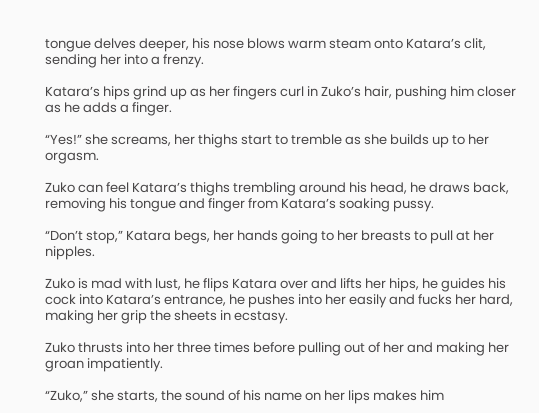tongue delves deeper, his nose blows warm steam onto Katara’s clit, sending her into a frenzy.

Katara’s hips grind up as her fingers curl in Zuko’s hair, pushing him closer as he adds a finger.

“Yes!” she screams, her thighs start to tremble as she builds up to her orgasm.

Zuko can feel Katara’s thighs trembling around his head, he draws back, removing his tongue and finger from Katara’s soaking pussy.

“Don’t stop,” Katara begs, her hands going to her breasts to pull at her nipples.

Zuko is mad with lust, he flips Katara over and lifts her hips, he guides his cock into Katara’s entrance, he pushes into her easily and fucks her hard, making her grip the sheets in ecstasy.

Zuko thrusts into her three times before pulling out of her and making her groan impatiently.

“Zuko,” she starts, the sound of his name on her lips makes him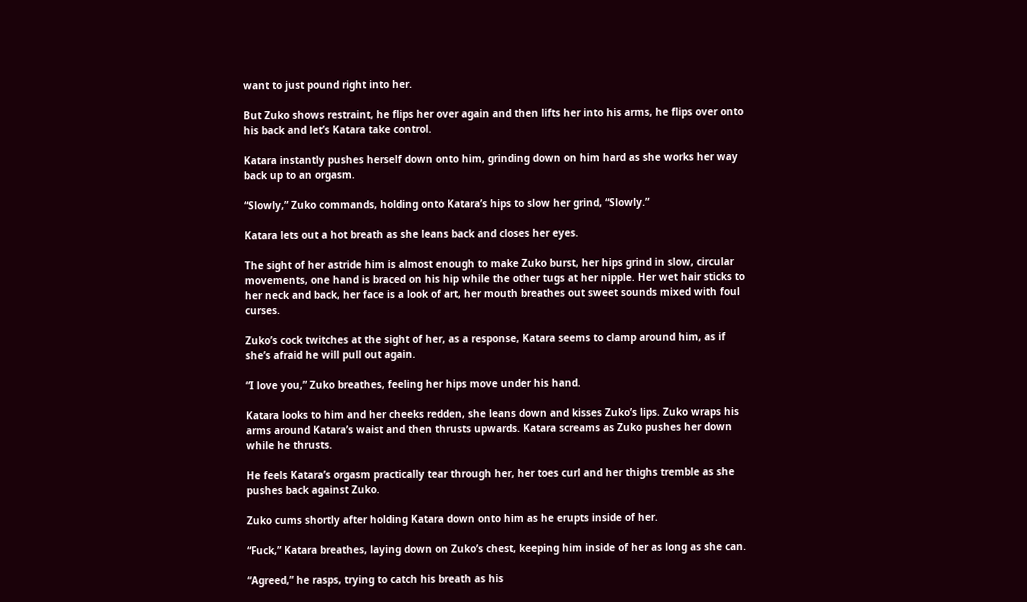want to just pound right into her.

But Zuko shows restraint, he flips her over again and then lifts her into his arms, he flips over onto his back and let’s Katara take control.

Katara instantly pushes herself down onto him, grinding down on him hard as she works her way back up to an orgasm.

“Slowly,” Zuko commands, holding onto Katara’s hips to slow her grind, “Slowly.”

Katara lets out a hot breath as she leans back and closes her eyes.

The sight of her astride him is almost enough to make Zuko burst, her hips grind in slow, circular movements, one hand is braced on his hip while the other tugs at her nipple. Her wet hair sticks to her neck and back, her face is a look of art, her mouth breathes out sweet sounds mixed with foul curses.

Zuko’s cock twitches at the sight of her, as a response, Katara seems to clamp around him, as if she’s afraid he will pull out again.

“I love you,” Zuko breathes, feeling her hips move under his hand.

Katara looks to him and her cheeks redden, she leans down and kisses Zuko’s lips. Zuko wraps his arms around Katara’s waist and then thrusts upwards. Katara screams as Zuko pushes her down while he thrusts.

He feels Katara’s orgasm practically tear through her, her toes curl and her thighs tremble as she pushes back against Zuko.

Zuko cums shortly after holding Katara down onto him as he erupts inside of her.

“Fuck,” Katara breathes, laying down on Zuko’s chest, keeping him inside of her as long as she can.

“Agreed,” he rasps, trying to catch his breath as his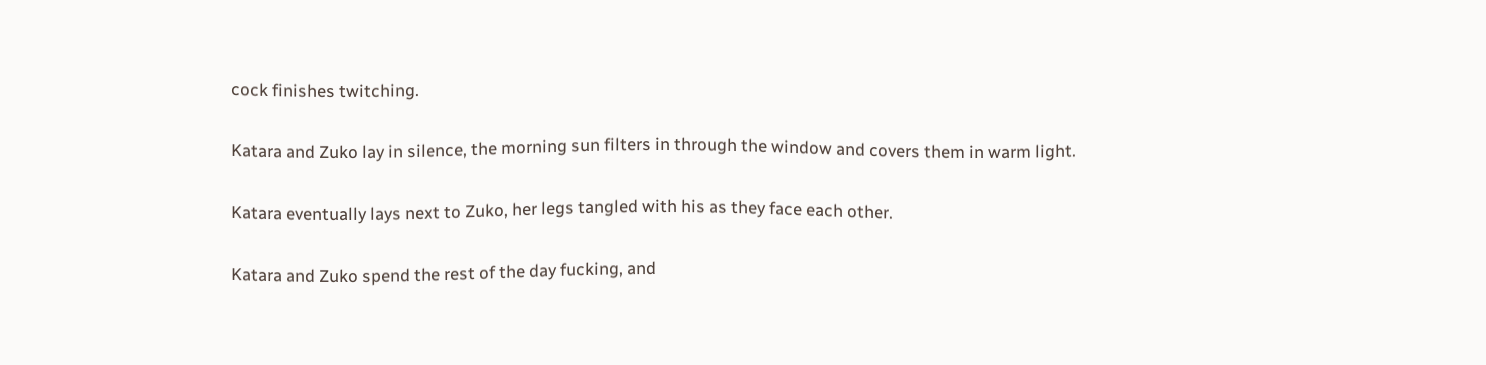cock finishes twitching.

Katara and Zuko lay in silence, the morning sun filters in through the window and covers them in warm light.

Katara eventually lays next to Zuko, her legs tangled with his as they face each other.

Katara and Zuko spend the rest of the day fucking, and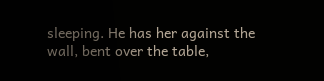sleeping. He has her against the wall, bent over the table,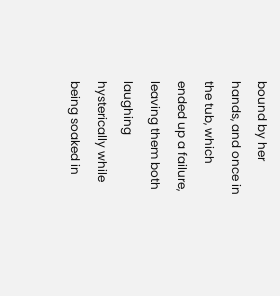bound by her hands, and once in the tub, which ended up a failure, leaving them both laughing hysterically while being soaked in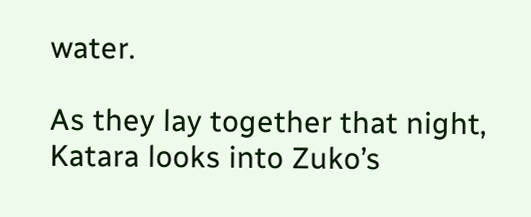water.

As they lay together that night, Katara looks into Zuko’s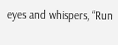eyes and whispers, “Run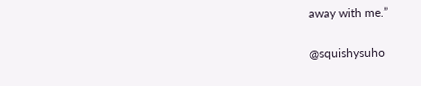away with me.”

@squishysuho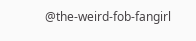@the-weird-fob-fangirl